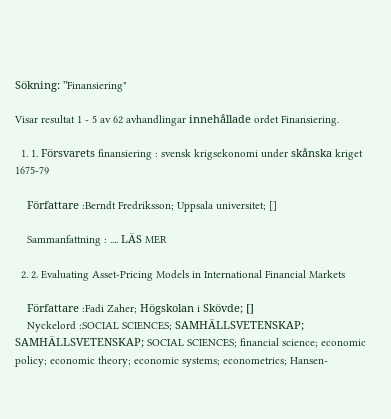Sökning: "Finansiering"

Visar resultat 1 - 5 av 62 avhandlingar innehållade ordet Finansiering.

  1. 1. Försvarets finansiering : svensk krigsekonomi under skånska kriget 1675-79

    Författare :Berndt Fredriksson; Uppsala universitet; []

    Sammanfattning : .... LÄS MER

  2. 2. Evaluating Asset-Pricing Models in International Financial Markets

    Författare :Fadi Zaher; Högskolan i Skövde; []
    Nyckelord :SOCIAL SCIENCES; SAMHÄLLSVETENSKAP; SAMHÄLLSVETENSKAP; SOCIAL SCIENCES; financial science; economic policy; economic theory; economic systems; econometrics; Hansen-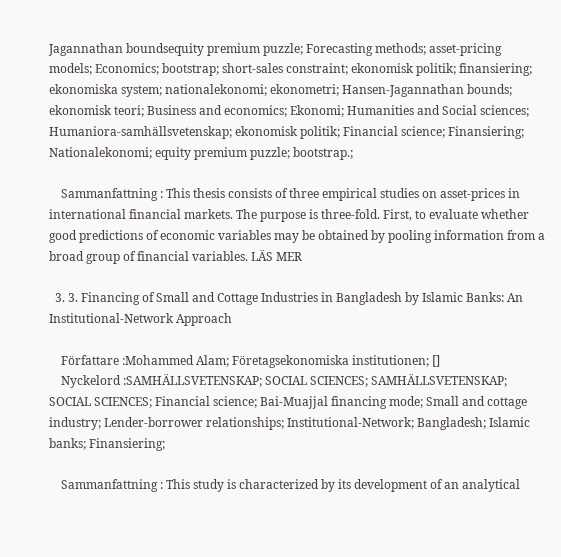Jagannathan boundsequity premium puzzle; Forecasting methods; asset-pricing models; Economics; bootstrap; short-sales constraint; ekonomisk politik; finansiering; ekonomiska system; nationalekonomi; ekonometri; Hansen-Jagannathan bounds; ekonomisk teori; Business and economics; Ekonomi; Humanities and Social sciences; Humaniora-samhällsvetenskap; ekonomisk politik; Financial science; Finansiering; Nationalekonomi; equity premium puzzle; bootstrap.;

    Sammanfattning : This thesis consists of three empirical studies on asset-prices in international financial markets. The purpose is three-fold. First, to evaluate whether good predictions of economic variables may be obtained by pooling information from a broad group of financial variables. LÄS MER

  3. 3. Financing of Small and Cottage Industries in Bangladesh by Islamic Banks: An Institutional-Network Approach

    Författare :Mohammed Alam; Företagsekonomiska institutionen; []
    Nyckelord :SAMHÄLLSVETENSKAP; SOCIAL SCIENCES; SAMHÄLLSVETENSKAP; SOCIAL SCIENCES; Financial science; Bai-Muajjal financing mode; Small and cottage industry; Lender-borrower relationships; Institutional-Network; Bangladesh; Islamic banks; Finansiering;

    Sammanfattning : This study is characterized by its development of an analytical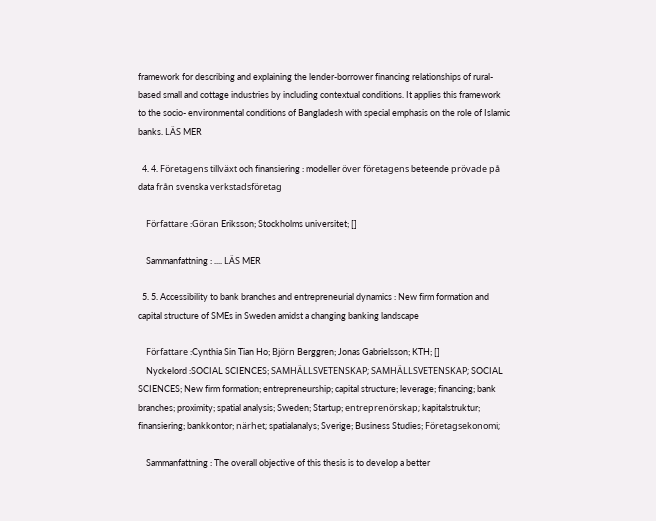framework for describing and explaining the lender-borrower financing relationships of rural-based small and cottage industries by including contextual conditions. It applies this framework to the socio- environmental conditions of Bangladesh with special emphasis on the role of Islamic banks. LÄS MER

  4. 4. Företagens tillväxt och finansiering : modeller över företagens beteende prövade på data från svenska verkstadsföretag

    Författare :Göran Eriksson; Stockholms universitet; []

    Sammanfattning : .... LÄS MER

  5. 5. Accessibility to bank branches and entrepreneurial dynamics : New firm formation and capital structure of SMEs in Sweden amidst a changing banking landscape

    Författare :Cynthia Sin Tian Ho; Björn Berggren; Jonas Gabrielsson; KTH; []
    Nyckelord :SOCIAL SCIENCES; SAMHÄLLSVETENSKAP; SAMHÄLLSVETENSKAP; SOCIAL SCIENCES; New firm formation; entrepreneurship; capital structure; leverage; financing; bank branches; proximity; spatial analysis; Sweden; Startup; entreprenörskap; kapitalstruktur; finansiering; bankkontor; närhet; spatialanalys; Sverige; Business Studies; Företagsekonomi;

    Sammanfattning : The overall objective of this thesis is to develop a better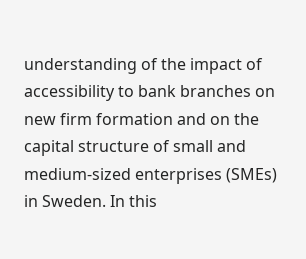understanding of the impact of accessibility to bank branches on new firm formation and on the capital structure of small and medium-sized enterprises (SMEs) in Sweden. In this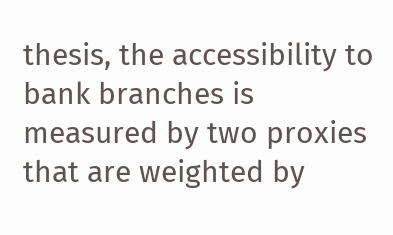thesis, the accessibility to bank branches is measured by two proxies that are weighted by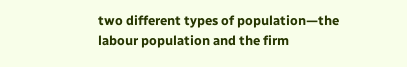two different types of population—the labour population and the firm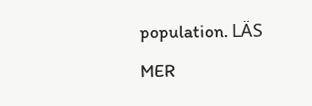population. LÄS MER